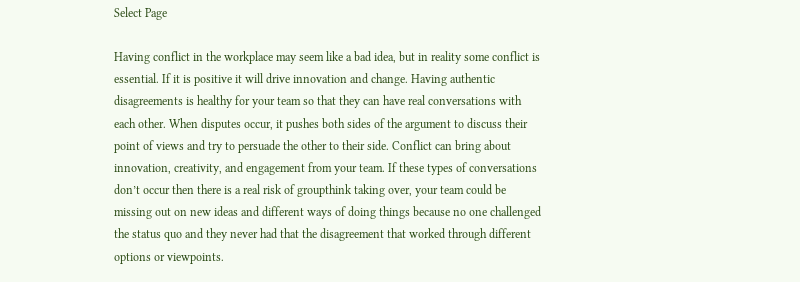Select Page

Having conflict in the workplace may seem like a bad idea, but in reality some conflict is essential. If it is positive it will drive innovation and change. Having authentic disagreements is healthy for your team so that they can have real conversations with each other. When disputes occur, it pushes both sides of the argument to discuss their point of views and try to persuade the other to their side. Conflict can bring about innovation, creativity, and engagement from your team. If these types of conversations don’t occur then there is a real risk of groupthink taking over, your team could be missing out on new ideas and different ways of doing things because no one challenged the status quo and they never had that the disagreement that worked through different options or viewpoints.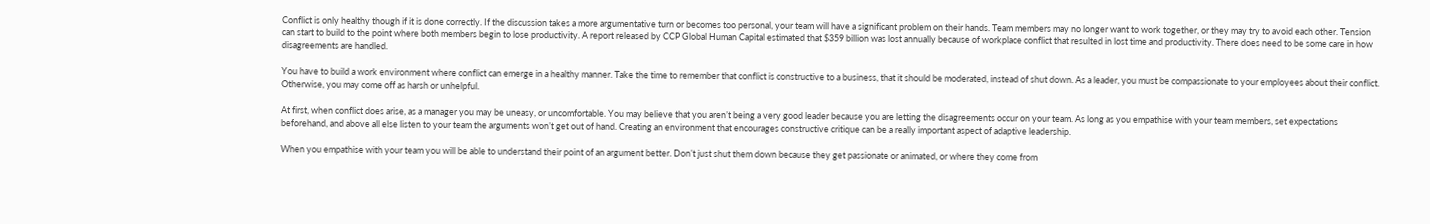Conflict is only healthy though if it is done correctly. If the discussion takes a more argumentative turn or becomes too personal, your team will have a significant problem on their hands. Team members may no longer want to work together, or they may try to avoid each other. Tension can start to build to the point where both members begin to lose productivity. A report released by CCP Global Human Capital estimated that $359 billion was lost annually because of workplace conflict that resulted in lost time and productivity. There does need to be some care in how disagreements are handled.

You have to build a work environment where conflict can emerge in a healthy manner. Take the time to remember that conflict is constructive to a business, that it should be moderated, instead of shut down. As a leader, you must be compassionate to your employees about their conflict. Otherwise, you may come off as harsh or unhelpful.

At first, when conflict does arise, as a manager you may be uneasy, or uncomfortable. You may believe that you aren’t being a very good leader because you are letting the disagreements occur on your team. As long as you empathise with your team members, set expectations beforehand, and above all else listen to your team the arguments won’t get out of hand. Creating an environment that encourages constructive critique can be a really important aspect of adaptive leadership.

When you empathise with your team you will be able to understand their point of an argument better. Don’t just shut them down because they get passionate or animated, or where they come from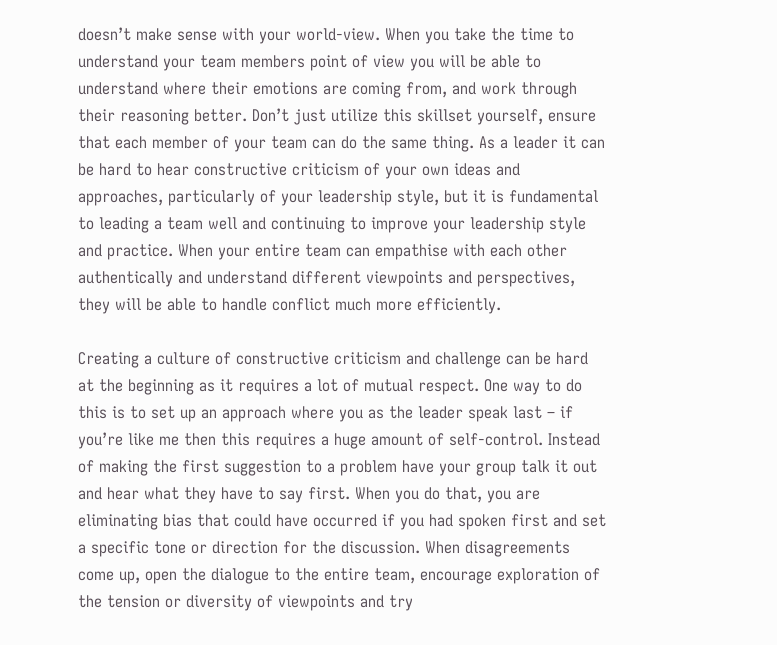doesn’t make sense with your world-view. When you take the time to understand your team members point of view you will be able to understand where their emotions are coming from, and work through their reasoning better. Don’t just utilize this skillset yourself, ensure that each member of your team can do the same thing. As a leader it can be hard to hear constructive criticism of your own ideas and approaches, particularly of your leadership style, but it is fundamental to leading a team well and continuing to improve your leadership style and practice. When your entire team can empathise with each other authentically and understand different viewpoints and perspectives, they will be able to handle conflict much more efficiently.

Creating a culture of constructive criticism and challenge can be hard at the beginning as it requires a lot of mutual respect. One way to do this is to set up an approach where you as the leader speak last – if you’re like me then this requires a huge amount of self-control. Instead of making the first suggestion to a problem have your group talk it out and hear what they have to say first. When you do that, you are eliminating bias that could have occurred if you had spoken first and set a specific tone or direction for the discussion. When disagreements come up, open the dialogue to the entire team, encourage exploration of the tension or diversity of viewpoints and try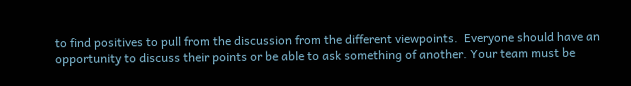to find positives to pull from the discussion from the different viewpoints.  Everyone should have an opportunity to discuss their points or be able to ask something of another. Your team must be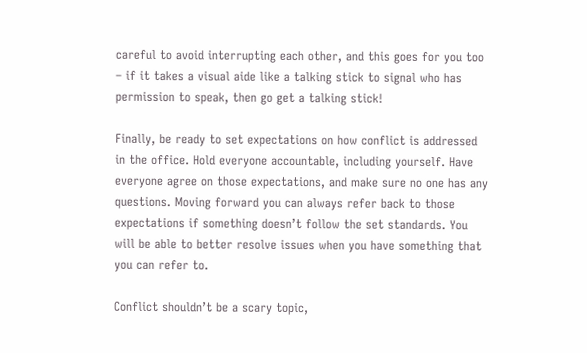careful to avoid interrupting each other, and this goes for you too – if it takes a visual aide like a talking stick to signal who has permission to speak, then go get a talking stick!

Finally, be ready to set expectations on how conflict is addressed in the office. Hold everyone accountable, including yourself. Have everyone agree on those expectations, and make sure no one has any questions. Moving forward you can always refer back to those expectations if something doesn’t follow the set standards. You will be able to better resolve issues when you have something that you can refer to.

Conflict shouldn’t be a scary topic,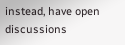instead, have open discussions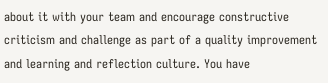about it with your team and encourage constructive criticism and challenge as part of a quality improvement and learning and reflection culture. You have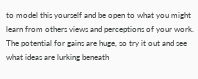to model this yourself and be open to what you might learn from others views and perceptions of your work. The potential for gains are huge, so try it out and see what ideas are lurking beneath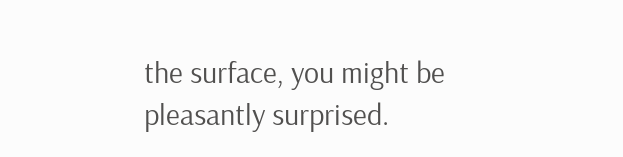the surface, you might be pleasantly surprised.